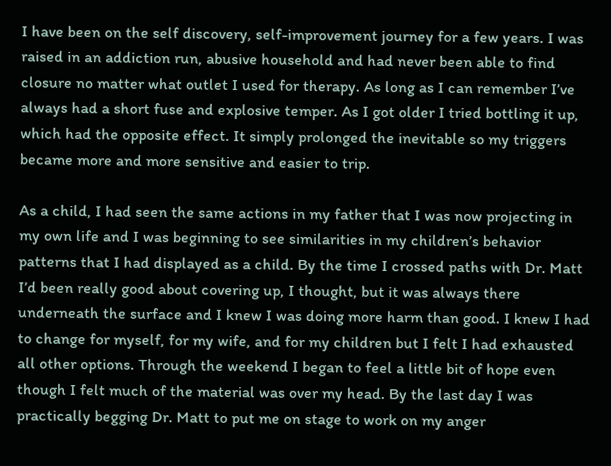I have been on the self discovery, self-improvement journey for a few years. I was raised in an addiction run, abusive household and had never been able to find closure no matter what outlet I used for therapy. As long as I can remember I’ve always had a short fuse and explosive temper. As I got older I tried bottling it up, which had the opposite effect. It simply prolonged the inevitable so my triggers became more and more sensitive and easier to trip.

As a child, I had seen the same actions in my father that I was now projecting in my own life and I was beginning to see similarities in my children’s behavior patterns that I had displayed as a child. By the time I crossed paths with Dr. Matt I’d been really good about covering up, I thought, but it was always there underneath the surface and I knew I was doing more harm than good. I knew I had to change for myself, for my wife, and for my children but I felt I had exhausted all other options. Through the weekend I began to feel a little bit of hope even though I felt much of the material was over my head. By the last day I was practically begging Dr. Matt to put me on stage to work on my anger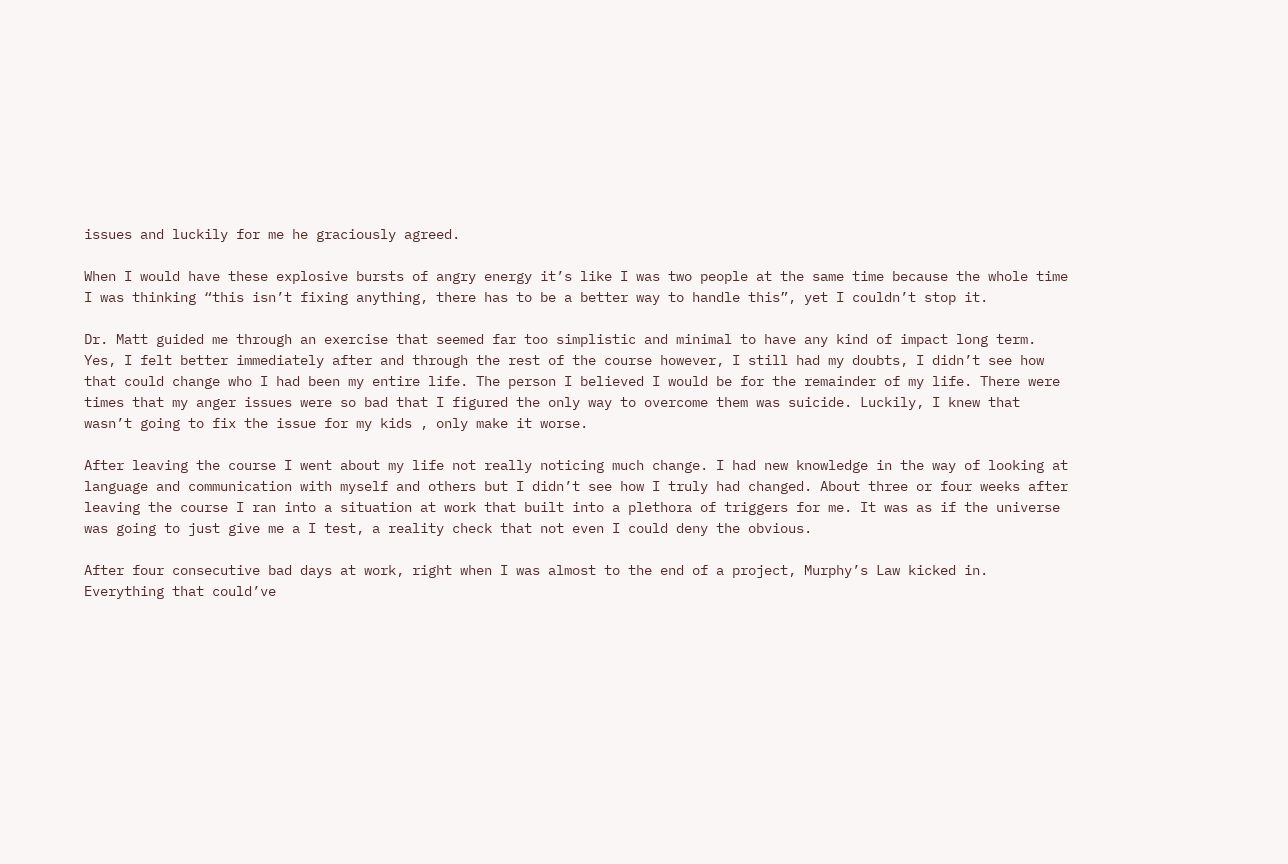issues and luckily for me he graciously agreed.

When I would have these explosive bursts of angry energy it’s like I was two people at the same time because the whole time I was thinking “this isn’t fixing anything, there has to be a better way to handle this”, yet I couldn’t stop it.

Dr. Matt guided me through an exercise that seemed far too simplistic and minimal to have any kind of impact long term. Yes, I felt better immediately after and through the rest of the course however, I still had my doubts, I didn’t see how that could change who I had been my entire life. The person I believed I would be for the remainder of my life. There were times that my anger issues were so bad that I figured the only way to overcome them was suicide. Luckily, I knew that wasn’t going to fix the issue for my kids , only make it worse.

After leaving the course I went about my life not really noticing much change. I had new knowledge in the way of looking at language and communication with myself and others but I didn’t see how I truly had changed. About three or four weeks after leaving the course I ran into a situation at work that built into a plethora of triggers for me. It was as if the universe was going to just give me a I test, a reality check that not even I could deny the obvious.

After four consecutive bad days at work, right when I was almost to the end of a project, Murphy’s Law kicked in. Everything that could’ve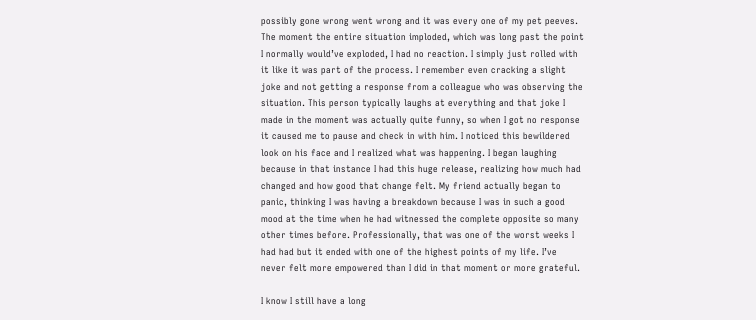possibly gone wrong went wrong and it was every one of my pet peeves. The moment the entire situation imploded, which was long past the point I normally would’ve exploded, I had no reaction. I simply just rolled with it like it was part of the process. I remember even cracking a slight joke and not getting a response from a colleague who was observing the situation. This person typically laughs at everything and that joke I made in the moment was actually quite funny, so when I got no response it caused me to pause and check in with him. I noticed this bewildered look on his face and I realized what was happening. I began laughing because in that instance I had this huge release, realizing how much had changed and how good that change felt. My friend actually began to panic, thinking I was having a breakdown because I was in such a good mood at the time when he had witnessed the complete opposite so many other times before. Professionally, that was one of the worst weeks I had had but it ended with one of the highest points of my life. I’ve never felt more empowered than I did in that moment or more grateful.

I know I still have a long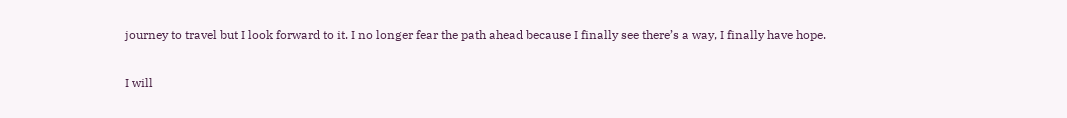journey to travel but I look forward to it. I no longer fear the path ahead because I finally see there’s a way, I finally have hope.

I will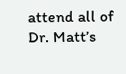attend all of Dr. Matt’s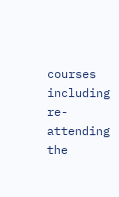courses including re-attending the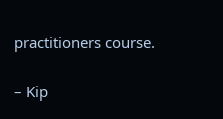practitioners course.

– Kip